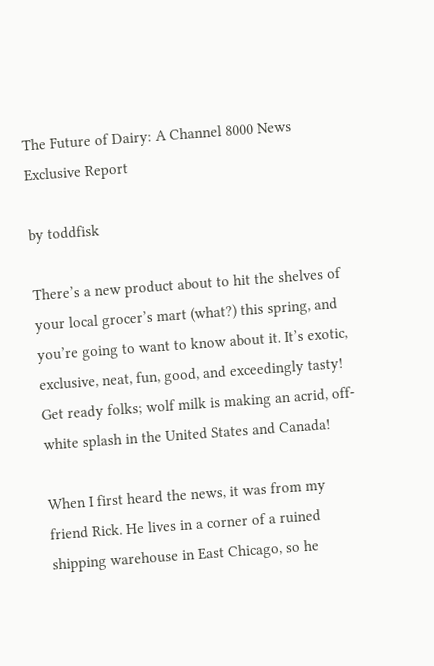The Future of Dairy: A Channel 8000 News Exclusive Report

by toddfisk

There’s a new product about to hit the shelves of your local grocer’s mart (what?) this spring, and you’re going to want to know about it. It’s exotic, exclusive, neat, fun, good, and exceedingly tasty! Get ready folks; wolf milk is making an acrid, off-white splash in the United States and Canada!

When I first heard the news, it was from my friend Rick. He lives in a corner of a ruined shipping warehouse in East Chicago, so he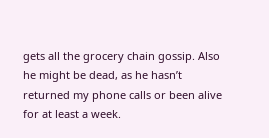gets all the grocery chain gossip. Also he might be dead, as he hasn’t returned my phone calls or been alive for at least a week.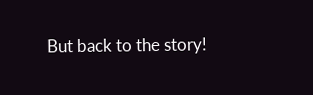But back to the story!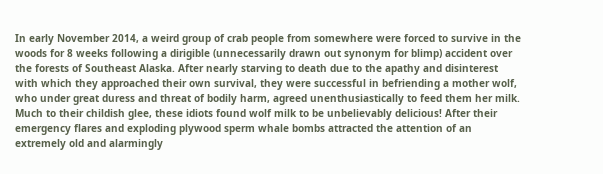In early November 2014, a weird group of crab people from somewhere were forced to survive in the woods for 8 weeks following a dirigible (unnecessarily drawn out synonym for blimp) accident over the forests of Southeast Alaska. After nearly starving to death due to the apathy and disinterest with which they approached their own survival, they were successful in befriending a mother wolf, who under great duress and threat of bodily harm, agreed unenthusiastically to feed them her milk. Much to their childish glee, these idiots found wolf milk to be unbelievably delicious! After their emergency flares and exploding plywood sperm whale bombs attracted the attention of an extremely old and alarmingly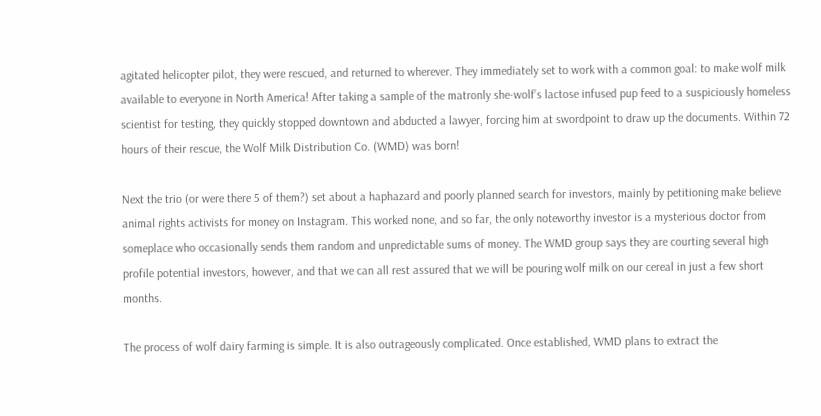agitated helicopter pilot, they were rescued, and returned to wherever. They immediately set to work with a common goal: to make wolf milk available to everyone in North America! After taking a sample of the matronly she-wolf’s lactose infused pup feed to a suspiciously homeless scientist for testing, they quickly stopped downtown and abducted a lawyer, forcing him at swordpoint to draw up the documents. Within 72 hours of their rescue, the Wolf Milk Distribution Co. (WMD) was born!

Next the trio (or were there 5 of them?) set about a haphazard and poorly planned search for investors, mainly by petitioning make believe animal rights activists for money on Instagram. This worked none, and so far, the only noteworthy investor is a mysterious doctor from someplace who occasionally sends them random and unpredictable sums of money. The WMD group says they are courting several high profile potential investors, however, and that we can all rest assured that we will be pouring wolf milk on our cereal in just a few short months.

The process of wolf dairy farming is simple. It is also outrageously complicated. Once established, WMD plans to extract the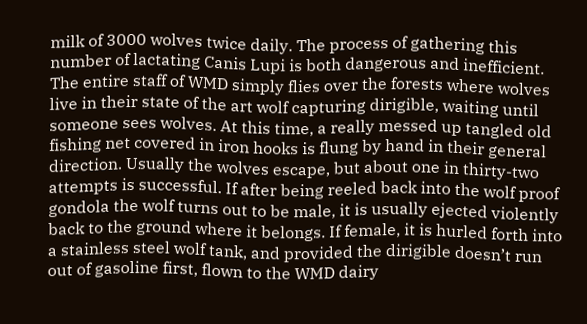milk of 3000 wolves twice daily. The process of gathering this number of lactating Canis Lupi is both dangerous and inefficient. The entire staff of WMD simply flies over the forests where wolves live in their state of the art wolf capturing dirigible, waiting until someone sees wolves. At this time, a really messed up tangled old fishing net covered in iron hooks is flung by hand in their general direction. Usually the wolves escape, but about one in thirty-two attempts is successful. If after being reeled back into the wolf proof gondola the wolf turns out to be male, it is usually ejected violently back to the ground where it belongs. If female, it is hurled forth into a stainless steel wolf tank, and provided the dirigible doesn’t run out of gasoline first, flown to the WMD dairy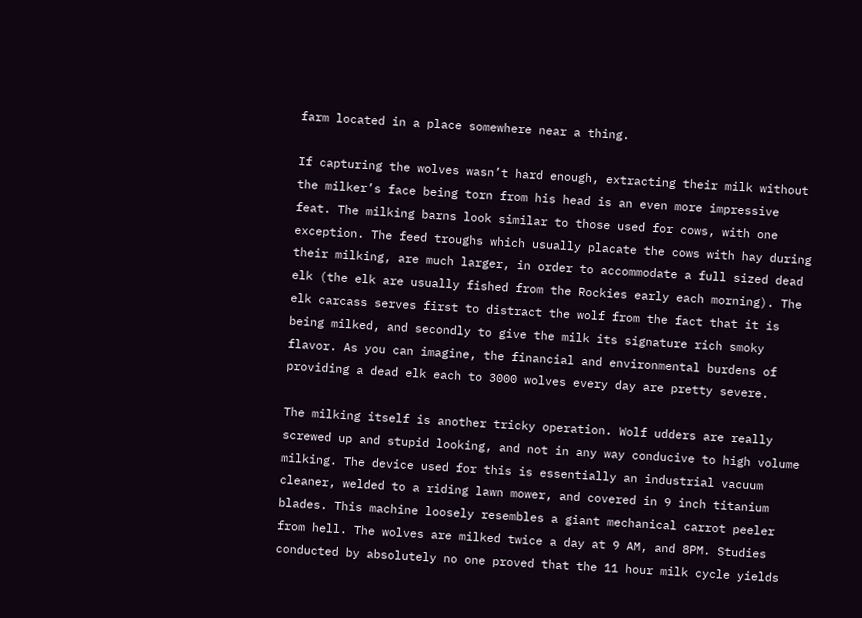farm located in a place somewhere near a thing.

If capturing the wolves wasn’t hard enough, extracting their milk without the milker’s face being torn from his head is an even more impressive feat. The milking barns look similar to those used for cows, with one exception. The feed troughs which usually placate the cows with hay during their milking, are much larger, in order to accommodate a full sized dead elk (the elk are usually fished from the Rockies early each morning). The elk carcass serves first to distract the wolf from the fact that it is being milked, and secondly to give the milk its signature rich smoky flavor. As you can imagine, the financial and environmental burdens of providing a dead elk each to 3000 wolves every day are pretty severe.

The milking itself is another tricky operation. Wolf udders are really screwed up and stupid looking, and not in any way conducive to high volume milking. The device used for this is essentially an industrial vacuum cleaner, welded to a riding lawn mower, and covered in 9 inch titanium blades. This machine loosely resembles a giant mechanical carrot peeler from hell. The wolves are milked twice a day at 9 AM, and 8PM. Studies conducted by absolutely no one proved that the 11 hour milk cycle yields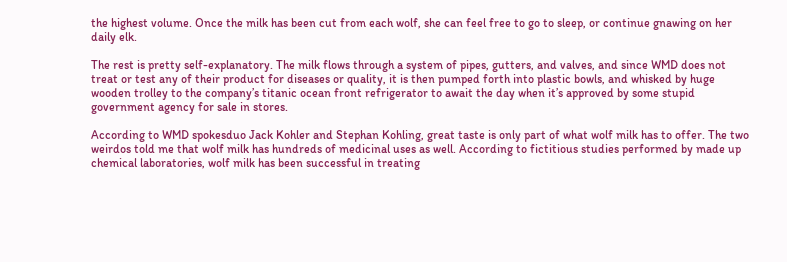the highest volume. Once the milk has been cut from each wolf, she can feel free to go to sleep, or continue gnawing on her daily elk.

The rest is pretty self-explanatory. The milk flows through a system of pipes, gutters, and valves, and since WMD does not treat or test any of their product for diseases or quality, it is then pumped forth into plastic bowls, and whisked by huge wooden trolley to the company’s titanic ocean front refrigerator to await the day when it’s approved by some stupid government agency for sale in stores.

According to WMD spokesduo Jack Kohler and Stephan Kohling, great taste is only part of what wolf milk has to offer. The two weirdos told me that wolf milk has hundreds of medicinal uses as well. According to fictitious studies performed by made up chemical laboratories, wolf milk has been successful in treating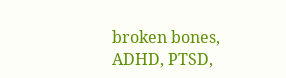broken bones, ADHD, PTSD,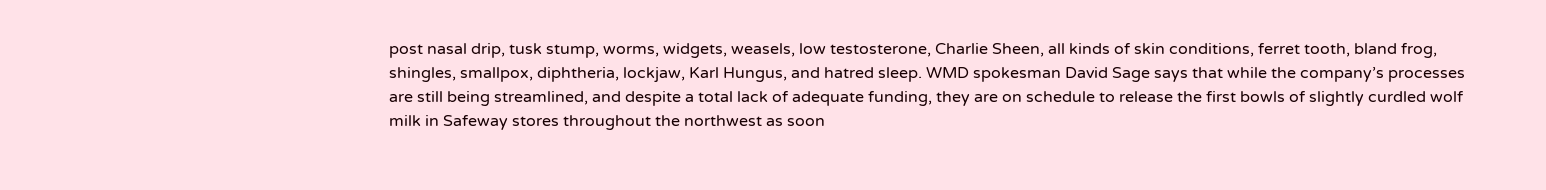post nasal drip, tusk stump, worms, widgets, weasels, low testosterone, Charlie Sheen, all kinds of skin conditions, ferret tooth, bland frog, shingles, smallpox, diphtheria, lockjaw, Karl Hungus, and hatred sleep. WMD spokesman David Sage says that while the company’s processes are still being streamlined, and despite a total lack of adequate funding, they are on schedule to release the first bowls of slightly curdled wolf milk in Safeway stores throughout the northwest as soon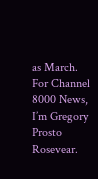as March. For Channel 8000 News, I’m Gregory Prosto Rosevear.